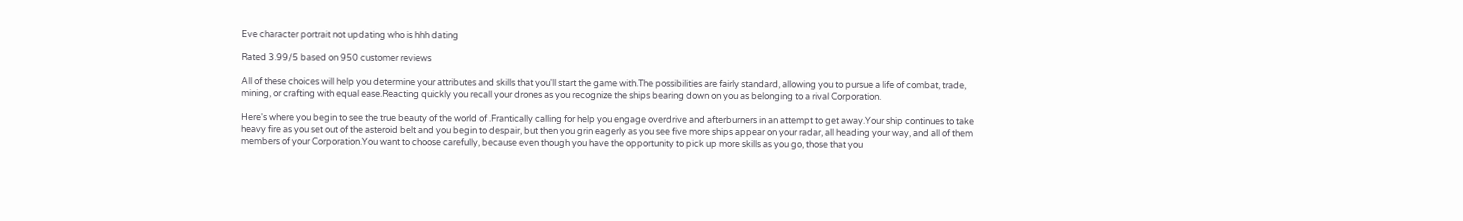Eve character portrait not updating who is hhh dating

Rated 3.99/5 based on 950 customer reviews

All of these choices will help you determine your attributes and skills that you'll start the game with.The possibilities are fairly standard, allowing you to pursue a life of combat, trade, mining, or crafting with equal ease.Reacting quickly you recall your drones as you recognize the ships bearing down on you as belonging to a rival Corporation.

Here's where you begin to see the true beauty of the world of .Frantically calling for help you engage overdrive and afterburners in an attempt to get away.Your ship continues to take heavy fire as you set out of the asteroid belt and you begin to despair, but then you grin eagerly as you see five more ships appear on your radar, all heading your way, and all of them members of your Corporation.You want to choose carefully, because even though you have the opportunity to pick up more skills as you go, those that you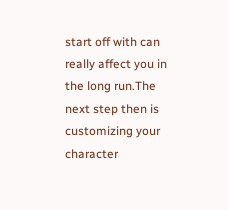start off with can really affect you in the long run.The next step then is customizing your character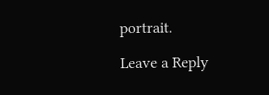portrait.

Leave a Reply